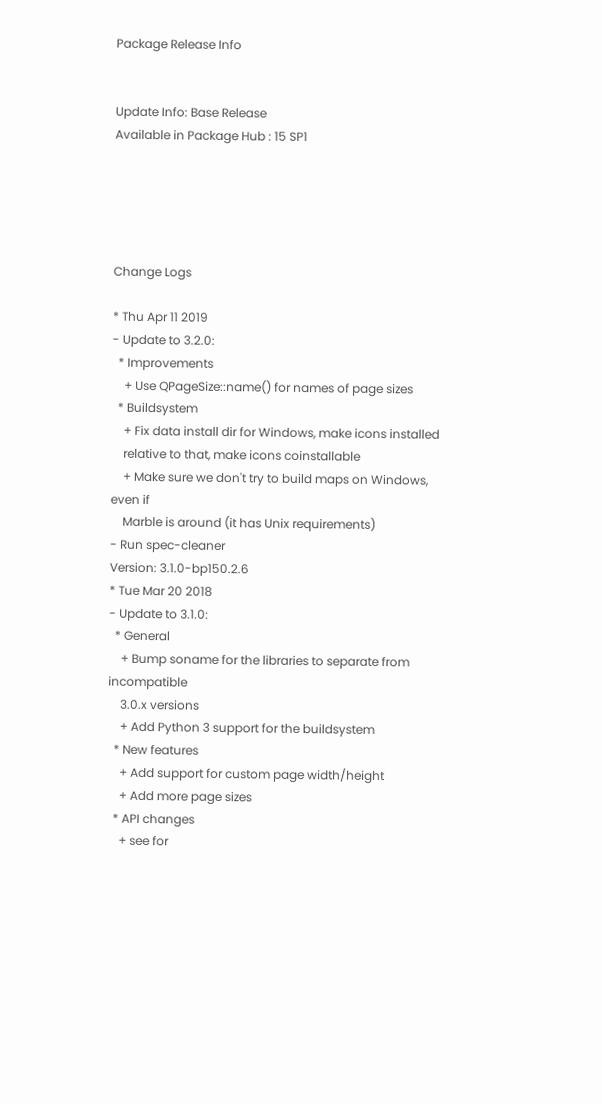Package Release Info


Update Info: Base Release
Available in Package Hub : 15 SP1





Change Logs

* Thu Apr 11 2019
- Update to 3.2.0:
  * Improvements
    + Use QPageSize::name() for names of page sizes
  * Buildsystem
    + Fix data install dir for Windows, make icons installed
    relative to that, make icons coinstallable
    + Make sure we don't try to build maps on Windows, even if
    Marble is around (it has Unix requirements)
- Run spec-cleaner
Version: 3.1.0-bp150.2.6
* Tue Mar 20 2018
- Update to 3.1.0:
  * General
    + Bump soname for the libraries to separate from incompatible
    3.0.x versions
    + Add Python 3 support for the buildsystem
  * New features
    + Add support for custom page width/height
    + Add more page sizes
  * API changes
    + see for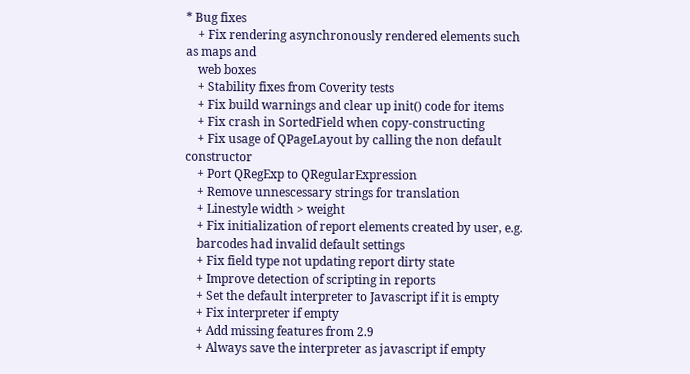* Bug fixes
    + Fix rendering asynchronously rendered elements such as maps and
    web boxes
    + Stability fixes from Coverity tests
    + Fix build warnings and clear up init() code for items
    + Fix crash in SortedField when copy-constructing
    + Fix usage of QPageLayout by calling the non default constructor
    + Port QRegExp to QRegularExpression
    + Remove unnescessary strings for translation
    + Linestyle width > weight
    + Fix initialization of report elements created by user, e.g.
    barcodes had invalid default settings
    + Fix field type not updating report dirty state
    + Improve detection of scripting in reports
    + Set the default interpreter to Javascript if it is empty
    + Fix interpreter if empty
    + Add missing features from 2.9
    + Always save the interpreter as javascript if empty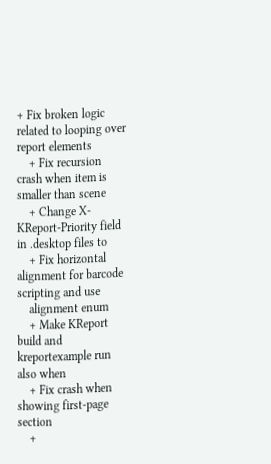+ Fix broken logic related to looping over report elements
    + Fix recursion crash when item is smaller than scene
    + Change X-KReport-Priority field in .desktop files to
    + Fix horizontal alignment for barcode scripting and use
    alignment enum
    + Make KReport build and kreportexample run also when
    + Fix crash when showing first-page section
    +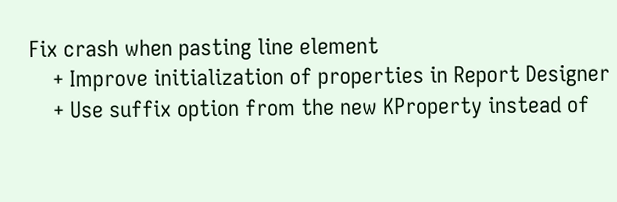Fix crash when pasting line element
    + Improve initialization of properties in Report Designer
    + Use suffix option from the new KProperty instead of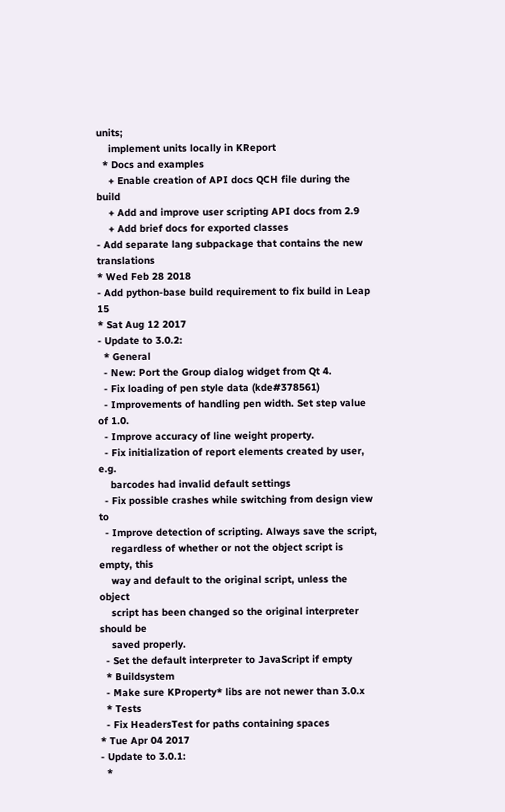units;
    implement units locally in KReport
  * Docs and examples
    + Enable creation of API docs QCH file during the build
    + Add and improve user scripting API docs from 2.9
    + Add brief docs for exported classes
- Add separate lang subpackage that contains the new translations
* Wed Feb 28 2018
- Add python-base build requirement to fix build in Leap 15
* Sat Aug 12 2017
- Update to 3.0.2:
  * General
  - New: Port the Group dialog widget from Qt 4.
  - Fix loading of pen style data (kde#378561)
  - Improvements of handling pen width. Set step value of 1.0.
  - Improve accuracy of line weight property.
  - Fix initialization of report elements created by user, e.g.
    barcodes had invalid default settings
  - Fix possible crashes while switching from design view to
  - Improve detection of scripting. Always save the script,
    regardless of whether or not the object script is empty, this
    way and default to the original script, unless the object
    script has been changed so the original interpreter should be
    saved properly.
  - Set the default interpreter to JavaScript if empty
  * Buildsystem
  - Make sure KProperty* libs are not newer than 3.0.x
  * Tests
  - Fix HeadersTest for paths containing spaces
* Tue Apr 04 2017
- Update to 3.0.1:
  *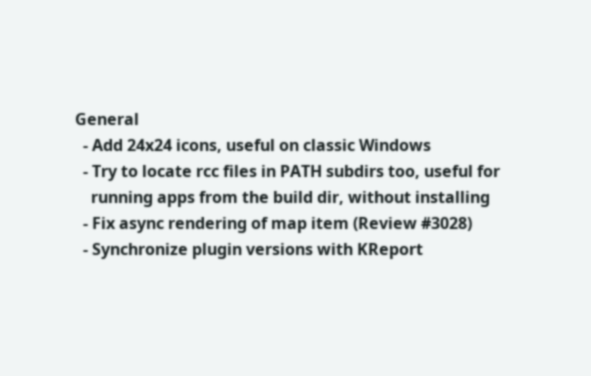General
  - Add 24x24 icons, useful on classic Windows
  - Try to locate rcc files in PATH subdirs too, useful for
    running apps from the build dir, without installing
  - Fix async rendering of map item (Review #3028)
  - Synchronize plugin versions with KReport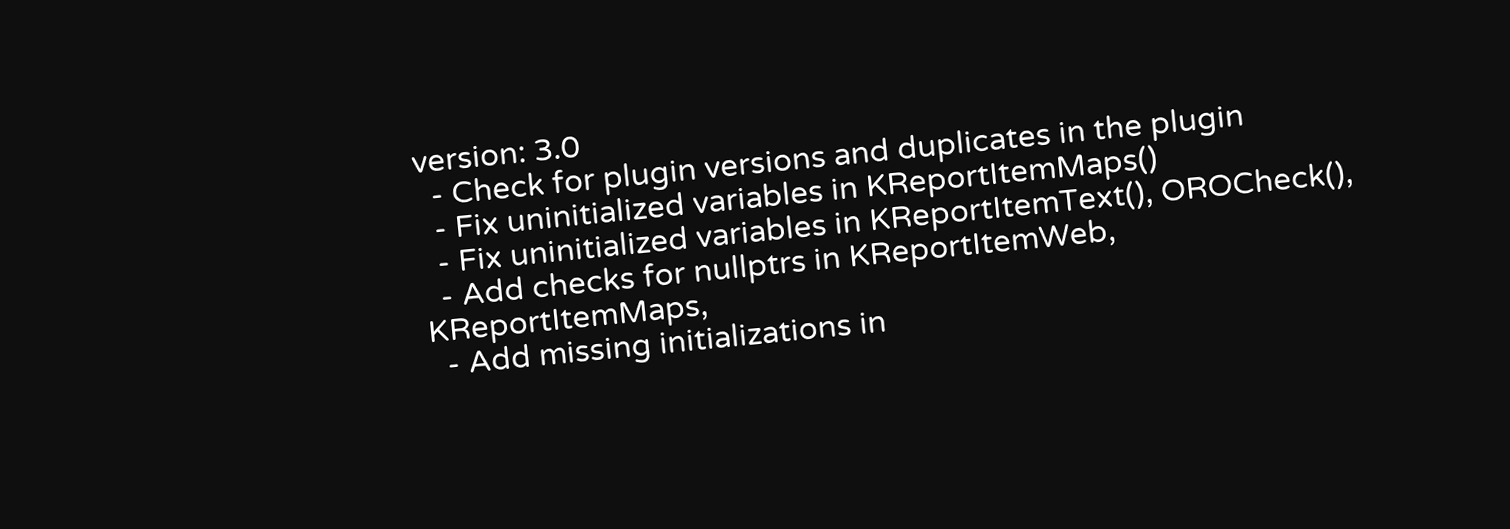version: 3.0
  - Check for plugin versions and duplicates in the plugin
  - Fix uninitialized variables in KReportItemMaps()
  - Fix uninitialized variables in KReportItemText(), OROCheck(),
  - Add checks for nullptrs in KReportItemWeb, KReportItemMaps,
  - Add missing initializations in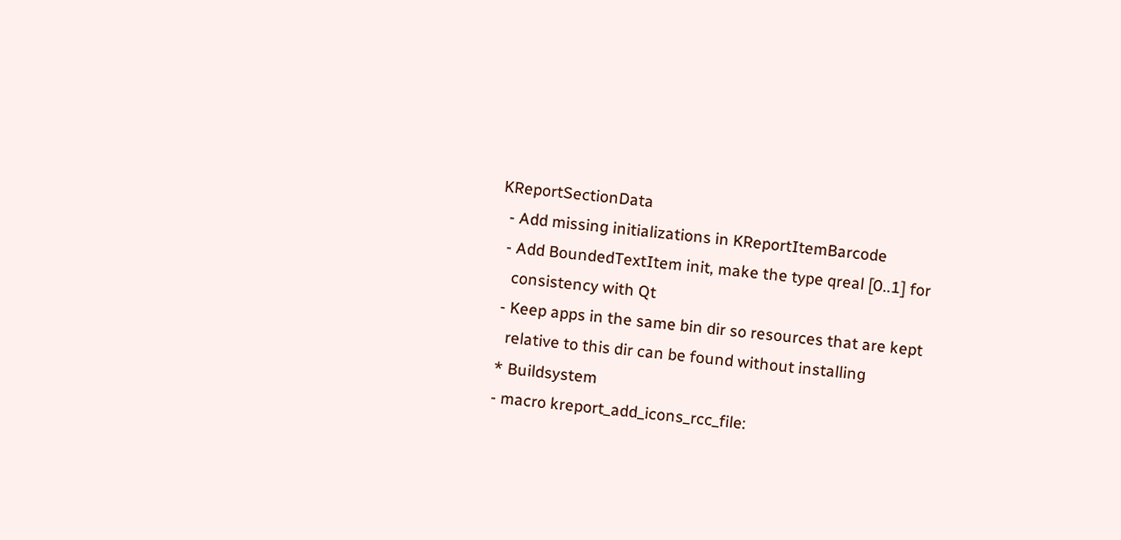KReportSectionData
  - Add missing initializations in KReportItemBarcode
  - Add BoundedTextItem init, make the type qreal [0..1] for
    consistency with Qt
  - Keep apps in the same bin dir so resources that are kept
    relative to this dir can be found without installing
  * Buildsystem
  - macro kreport_add_icons_rcc_file: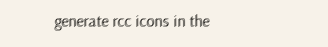generate rcc icons in the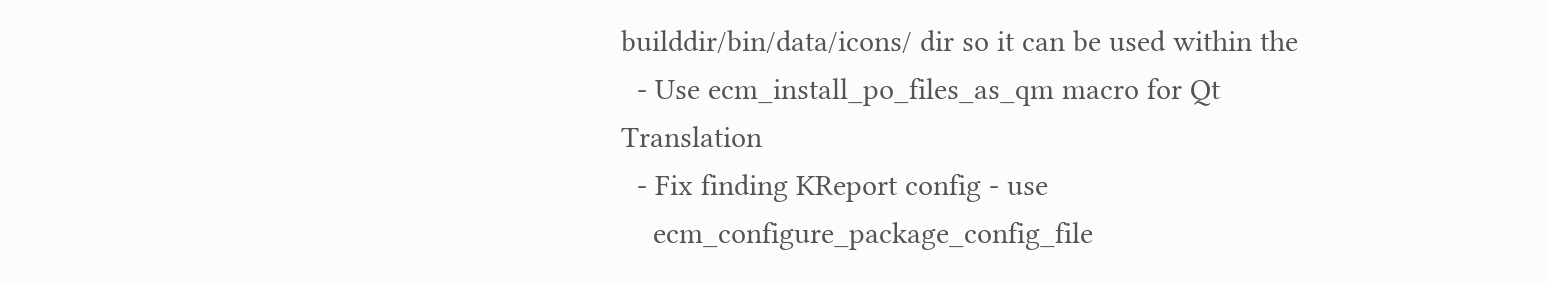builddir/bin/data/icons/ dir so it can be used within the
  - Use ecm_install_po_files_as_qm macro for Qt Translation
  - Fix finding KReport config - use
    ecm_configure_package_config_file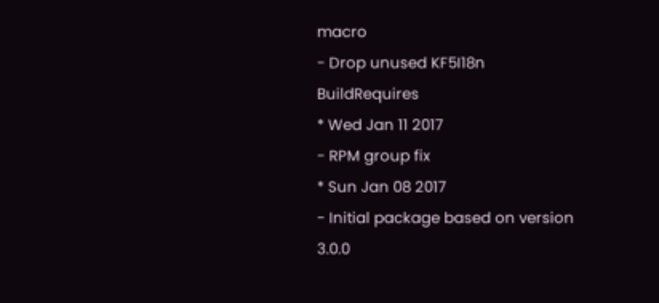macro
- Drop unused KF5I18n BuildRequires
* Wed Jan 11 2017
- RPM group fix
* Sun Jan 08 2017
- Initial package based on version 3.0.0